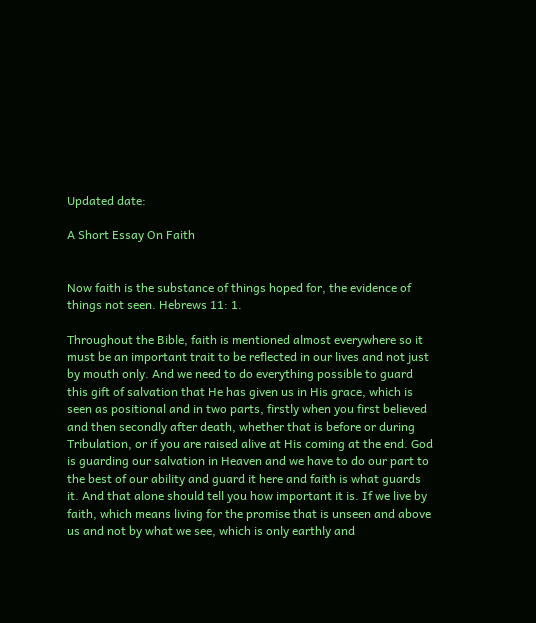Updated date:

A Short Essay On Faith


Now faith is the substance of things hoped for, the evidence of things not seen. Hebrews 11: 1.

Throughout the Bible, faith is mentioned almost everywhere so it must be an important trait to be reflected in our lives and not just by mouth only. And we need to do everything possible to guard this gift of salvation that He has given us in His grace, which is seen as positional and in two parts, firstly when you first believed and then secondly after death, whether that is before or during Tribulation, or if you are raised alive at His coming at the end. God is guarding our salvation in Heaven and we have to do our part to the best of our ability and guard it here and faith is what guards it. And that alone should tell you how important it is. If we live by faith, which means living for the promise that is unseen and above us and not by what we see, which is only earthly and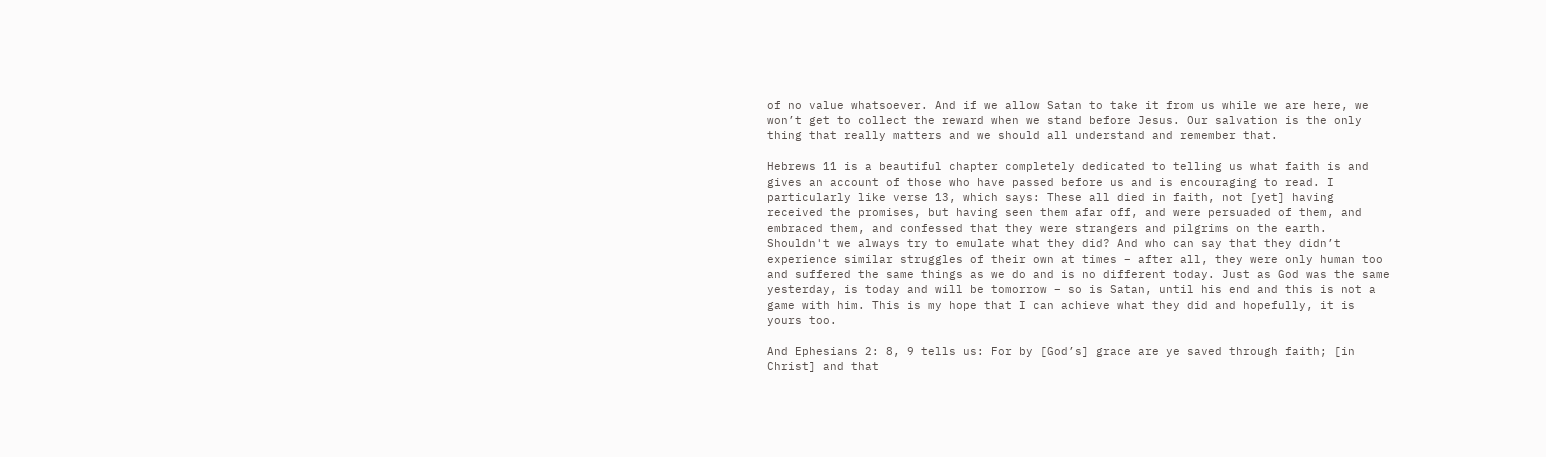of no value whatsoever. And if we allow Satan to take it from us while we are here, we won’t get to collect the reward when we stand before Jesus. Our salvation is the only thing that really matters and we should all understand and remember that.

Hebrews 11 is a beautiful chapter completely dedicated to telling us what faith is and gives an account of those who have passed before us and is encouraging to read. I particularly like verse 13, which says: These all died in faith, not [yet] having received the promises, but having seen them afar off, and were persuaded of them, and embraced them, and confessed that they were strangers and pilgrims on the earth. Shouldn't we always try to emulate what they did? And who can say that they didn’t experience similar struggles of their own at times – after all, they were only human too and suffered the same things as we do and is no different today. Just as God was the same yesterday, is today and will be tomorrow – so is Satan, until his end and this is not a game with him. This is my hope that I can achieve what they did and hopefully, it is yours too.

And Ephesians 2: 8, 9 tells us: For by [God’s] grace are ye saved through faith; [in Christ] and that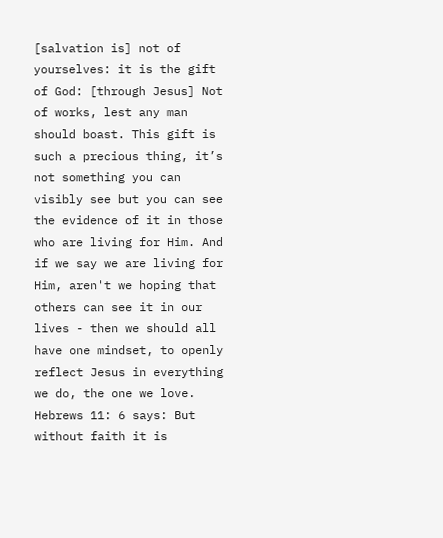[salvation is] not of yourselves: it is the gift of God: [through Jesus] Not of works, lest any man should boast. This gift is such a precious thing, it’s not something you can visibly see but you can see the evidence of it in those who are living for Him. And if we say we are living for Him, aren't we hoping that others can see it in our lives - then we should all have one mindset, to openly reflect Jesus in everything we do, the one we love. Hebrews 11: 6 says: But without faith it is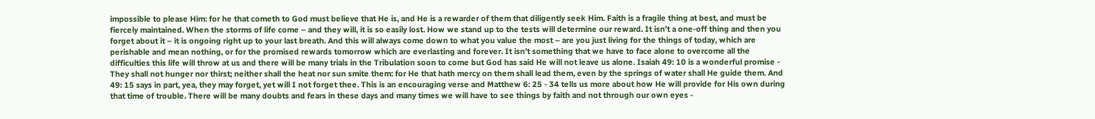impossible to please Him: for he that cometh to God must believe that He is, and He is a rewarder of them that diligently seek Him. Faith is a fragile thing at best, and must be fiercely maintained. When the storms of life come – and they will, it is so easily lost. How we stand up to the tests will determine our reward. It isn’t a one-off thing and then you forget about it – it is ongoing right up to your last breath. And this will always come down to what you value the most – are you just living for the things of today, which are perishable and mean nothing, or for the promised rewards tomorrow which are everlasting and forever. It isn’t something that we have to face alone to overcome all the difficulties this life will throw at us and there will be many trials in the Tribulation soon to come but God has said He will not leave us alone. Isaiah 49: 10 is a wonderful promise - They shall not hunger nor thirst; neither shall the heat nor sun smite them: for He that hath mercy on them shall lead them, even by the springs of water shall He guide them. And 49: 15 says in part, yea, they may forget, yet will I not forget thee. This is an encouraging verse and Matthew 6: 25 - 34 tells us more about how He will provide for His own during that time of trouble. There will be many doubts and fears in these days and many times we will have to see things by faith and not through our own eyes -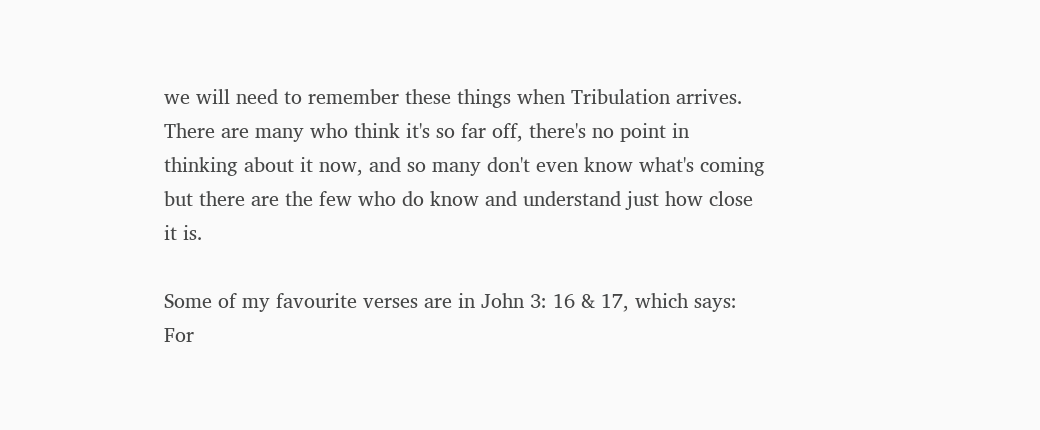we will need to remember these things when Tribulation arrives. There are many who think it's so far off, there's no point in thinking about it now, and so many don't even know what's coming but there are the few who do know and understand just how close it is.

Some of my favourite verses are in John 3: 16 & 17, which says: For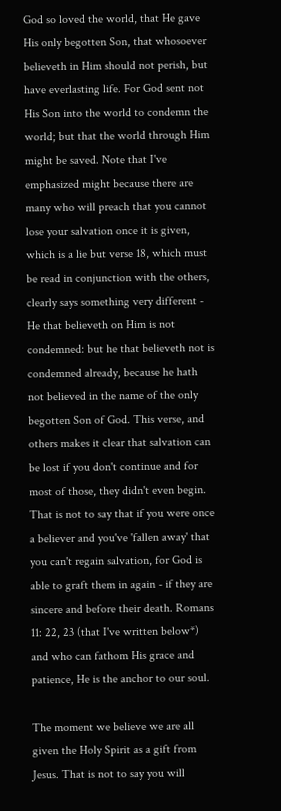God so loved the world, that He gave His only begotten Son, that whosoever believeth in Him should not perish, but have everlasting life. For God sent not His Son into the world to condemn the world; but that the world through Him might be saved. Note that I've emphasized might because there are many who will preach that you cannot lose your salvation once it is given, which is a lie but verse 18, which must be read in conjunction with the others, clearly says something very different - He that believeth on Him is not condemned: but he that believeth not is condemned already, because he hath not believed in the name of the only begotten Son of God. This verse, and others makes it clear that salvation can be lost if you don't continue and for most of those, they didn't even begin. That is not to say that if you were once a believer and you've 'fallen away' that you can't regain salvation, for God is able to graft them in again - if they are sincere and before their death. Romans 11: 22, 23 (that I've written below*) and who can fathom His grace and patience, He is the anchor to our soul.

The moment we believe we are all given the Holy Spirit as a gift from Jesus. That is not to say you will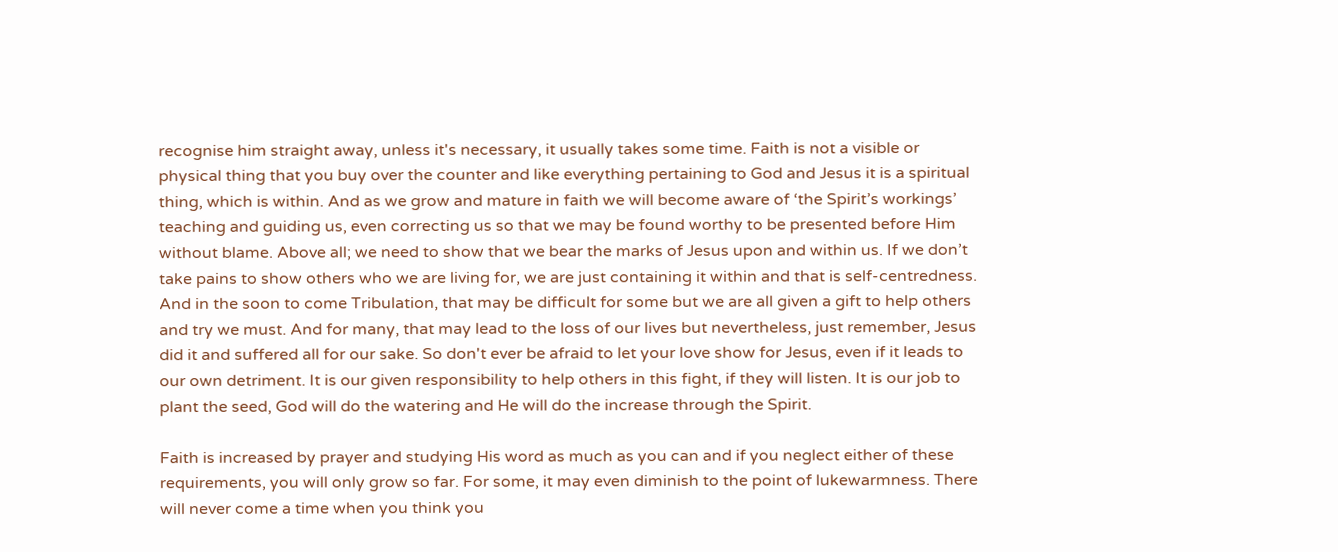recognise him straight away, unless it's necessary, it usually takes some time. Faith is not a visible or physical thing that you buy over the counter and like everything pertaining to God and Jesus it is a spiritual thing, which is within. And as we grow and mature in faith we will become aware of ‘the Spirit’s workings’ teaching and guiding us, even correcting us so that we may be found worthy to be presented before Him without blame. Above all; we need to show that we bear the marks of Jesus upon and within us. If we don’t take pains to show others who we are living for, we are just containing it within and that is self-centredness. And in the soon to come Tribulation, that may be difficult for some but we are all given a gift to help others and try we must. And for many, that may lead to the loss of our lives but nevertheless, just remember, Jesus did it and suffered all for our sake. So don't ever be afraid to let your love show for Jesus, even if it leads to our own detriment. It is our given responsibility to help others in this fight, if they will listen. It is our job to plant the seed, God will do the watering and He will do the increase through the Spirit.

Faith is increased by prayer and studying His word as much as you can and if you neglect either of these requirements, you will only grow so far. For some, it may even diminish to the point of lukewarmness. There will never come a time when you think you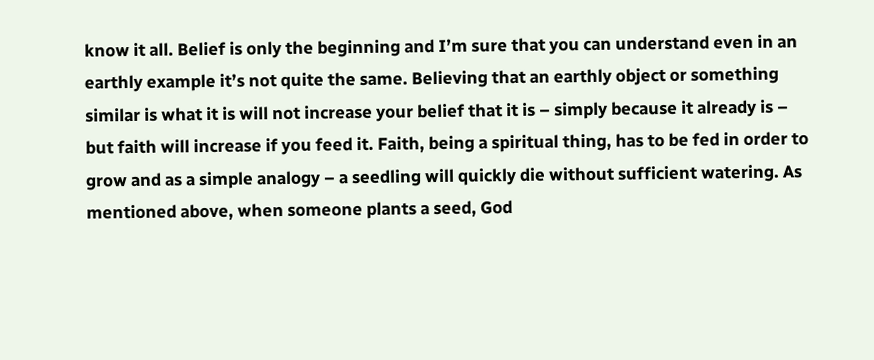know it all. Belief is only the beginning and I’m sure that you can understand even in an earthly example it’s not quite the same. Believing that an earthly object or something similar is what it is will not increase your belief that it is – simply because it already is – but faith will increase if you feed it. Faith, being a spiritual thing, has to be fed in order to grow and as a simple analogy – a seedling will quickly die without sufficient watering. As mentioned above, when someone plants a seed, God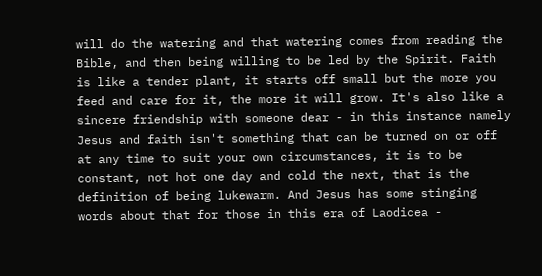will do the watering and that watering comes from reading the Bible, and then being willing to be led by the Spirit. Faith is like a tender plant, it starts off small but the more you feed and care for it, the more it will grow. It's also like a sincere friendship with someone dear - in this instance namely Jesus and faith isn't something that can be turned on or off at any time to suit your own circumstances, it is to be constant, not hot one day and cold the next, that is the definition of being lukewarm. And Jesus has some stinging words about that for those in this era of Laodicea -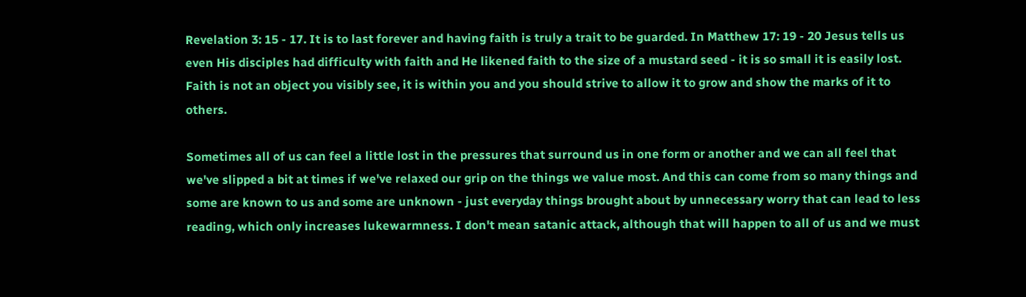Revelation 3: 15 - 17. It is to last forever and having faith is truly a trait to be guarded. In Matthew 17: 19 - 20 Jesus tells us even His disciples had difficulty with faith and He likened faith to the size of a mustard seed - it is so small it is easily lost. Faith is not an object you visibly see, it is within you and you should strive to allow it to grow and show the marks of it to others.

Sometimes all of us can feel a little lost in the pressures that surround us in one form or another and we can all feel that we've slipped a bit at times if we've relaxed our grip on the things we value most. And this can come from so many things and some are known to us and some are unknown - just everyday things brought about by unnecessary worry that can lead to less reading, which only increases lukewarmness. I don't mean satanic attack, although that will happen to all of us and we must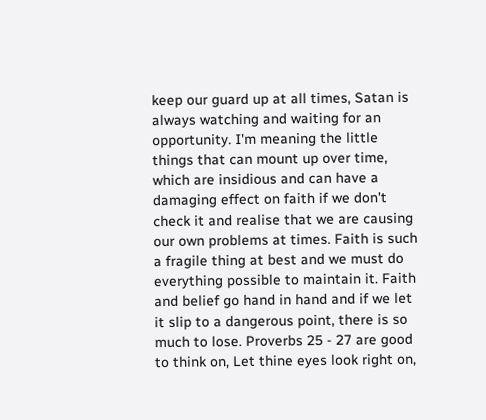keep our guard up at all times, Satan is always watching and waiting for an opportunity. I'm meaning the little things that can mount up over time, which are insidious and can have a damaging effect on faith if we don't check it and realise that we are causing our own problems at times. Faith is such a fragile thing at best and we must do everything possible to maintain it. Faith and belief go hand in hand and if we let it slip to a dangerous point, there is so much to lose. Proverbs 25 - 27 are good to think on, Let thine eyes look right on,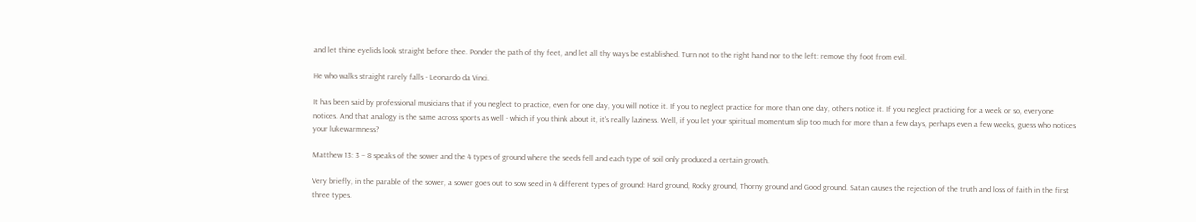and let thine eyelids look straight before thee. Ponder the path of thy feet, and let all thy ways be established. Turn not to the right hand nor to the left: remove thy foot from evil.

He who walks straight rarely falls - Leonardo da Vinci.

It has been said by professional musicians that if you neglect to practice, even for one day, you will notice it. If you to neglect practice for more than one day, others notice it. If you neglect practicing for a week or so, everyone notices. And that analogy is the same across sports as well - which if you think about it, it's really laziness. Well, if you let your spiritual momentum slip too much for more than a few days, perhaps even a few weeks, guess who notices your lukewarmness?

Matthew 13: 3 – 8 speaks of the sower and the 4 types of ground where the seeds fell and each type of soil only produced a certain growth.

Very briefly, in the parable of the sower, a sower goes out to sow seed in 4 different types of ground: Hard ground, Rocky ground, Thorny ground and Good ground. Satan causes the rejection of the truth and loss of faith in the first three types.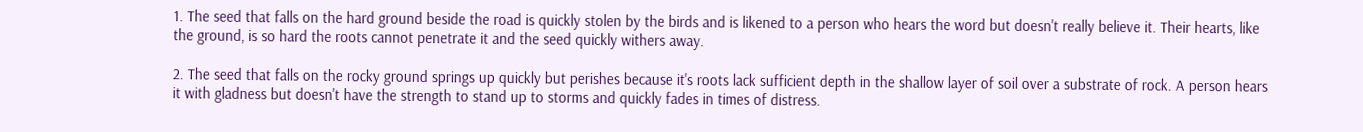1. The seed that falls on the hard ground beside the road is quickly stolen by the birds and is likened to a person who hears the word but doesn't really believe it. Their hearts, like the ground, is so hard the roots cannot penetrate it and the seed quickly withers away.

2. The seed that falls on the rocky ground springs up quickly but perishes because it's roots lack sufficient depth in the shallow layer of soil over a substrate of rock. A person hears it with gladness but doesn't have the strength to stand up to storms and quickly fades in times of distress.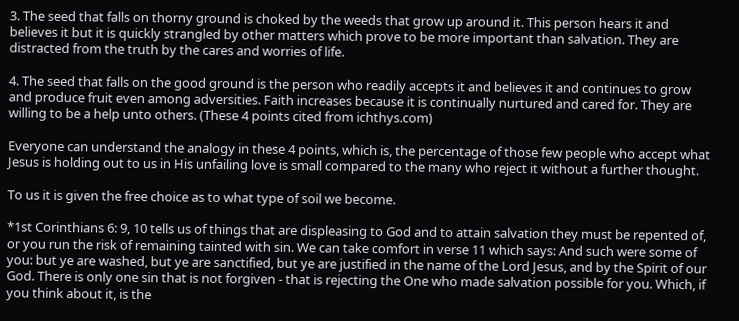3. The seed that falls on thorny ground is choked by the weeds that grow up around it. This person hears it and believes it but it is quickly strangled by other matters which prove to be more important than salvation. They are distracted from the truth by the cares and worries of life.

4. The seed that falls on the good ground is the person who readily accepts it and believes it and continues to grow and produce fruit even among adversities. Faith increases because it is continually nurtured and cared for. They are willing to be a help unto others. (These 4 points cited from ichthys.com)

Everyone can understand the analogy in these 4 points, which is, the percentage of those few people who accept what Jesus is holding out to us in His unfailing love is small compared to the many who reject it without a further thought.

To us it is given the free choice as to what type of soil we become.

*1st Corinthians 6: 9, 10 tells us of things that are displeasing to God and to attain salvation they must be repented of, or you run the risk of remaining tainted with sin. We can take comfort in verse 11 which says: And such were some of you: but ye are washed, but ye are sanctified, but ye are justified in the name of the Lord Jesus, and by the Spirit of our God. There is only one sin that is not forgiven - that is rejecting the One who made salvation possible for you. Which, if you think about it, is the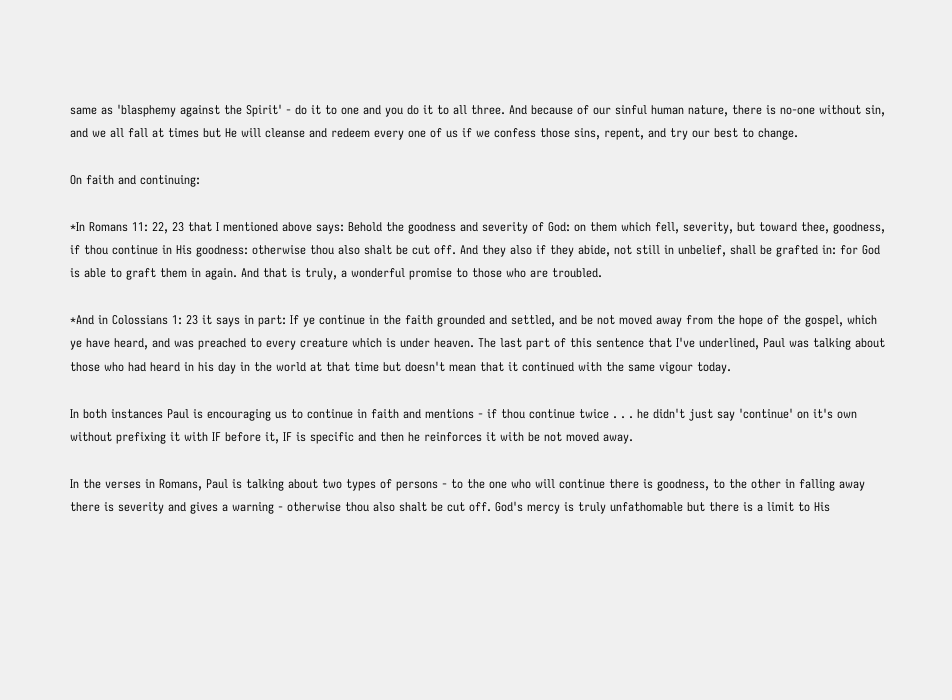same as 'blasphemy against the Spirit' - do it to one and you do it to all three. And because of our sinful human nature, there is no-one without sin, and we all fall at times but He will cleanse and redeem every one of us if we confess those sins, repent, and try our best to change.

On faith and continuing:

*In Romans 11: 22, 23 that I mentioned above says: Behold the goodness and severity of God: on them which fell, severity, but toward thee, goodness, if thou continue in His goodness: otherwise thou also shalt be cut off. And they also if they abide, not still in unbelief, shall be grafted in: for God is able to graft them in again. And that is truly, a wonderful promise to those who are troubled.

*And in Colossians 1: 23 it says in part: If ye continue in the faith grounded and settled, and be not moved away from the hope of the gospel, which ye have heard, and was preached to every creature which is under heaven. The last part of this sentence that I've underlined, Paul was talking about those who had heard in his day in the world at that time but doesn't mean that it continued with the same vigour today.

In both instances Paul is encouraging us to continue in faith and mentions - if thou continue twice . . . he didn't just say 'continue' on it's own without prefixing it with IF before it, IF is specific and then he reinforces it with be not moved away.

In the verses in Romans, Paul is talking about two types of persons - to the one who will continue there is goodness, to the other in falling away there is severity and gives a warning - otherwise thou also shalt be cut off. God's mercy is truly unfathomable but there is a limit to His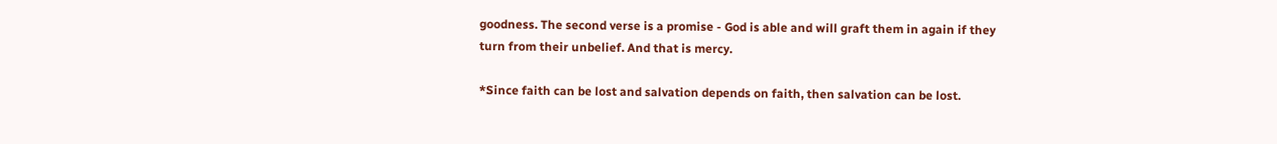goodness. The second verse is a promise - God is able and will graft them in again if they turn from their unbelief. And that is mercy.

*Since faith can be lost and salvation depends on faith, then salvation can be lost.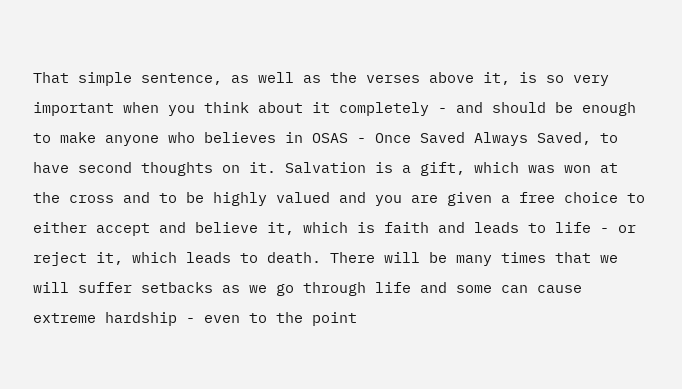That simple sentence, as well as the verses above it, is so very important when you think about it completely - and should be enough to make anyone who believes in OSAS - Once Saved Always Saved, to have second thoughts on it. Salvation is a gift, which was won at the cross and to be highly valued and you are given a free choice to either accept and believe it, which is faith and leads to life - or reject it, which leads to death. There will be many times that we will suffer setbacks as we go through life and some can cause extreme hardship - even to the point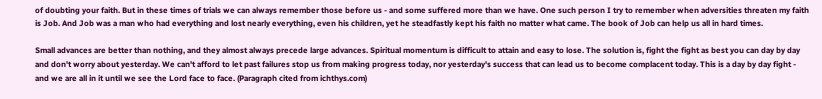of doubting your faith. But in these times of trials we can always remember those before us - and some suffered more than we have. One such person I try to remember when adversities threaten my faith is Job. And Job was a man who had everything and lost nearly everything, even his children, yet he steadfastly kept his faith no matter what came. The book of Job can help us all in hard times.

Small advances are better than nothing, and they almost always precede large advances. Spiritual momentum is difficult to attain and easy to lose. The solution is, fight the fight as best you can day by day and don't worry about yesterday. We can't afford to let past failures stop us from making progress today, nor yesterday's success that can lead us to become complacent today. This is a day by day fight - and we are all in it until we see the Lord face to face. (Paragraph cited from ichthys.com)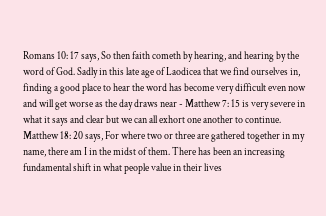Romans 10: 17 says, So then faith cometh by hearing, and hearing by the word of God. Sadly in this late age of Laodicea that we find ourselves in, finding a good place to hear the word has become very difficult even now and will get worse as the day draws near - Matthew 7: 15 is very severe in what it says and clear but we can all exhort one another to continue. Matthew 18: 20 says, For where two or three are gathered together in my name, there am I in the midst of them. There has been an increasing fundamental shift in what people value in their lives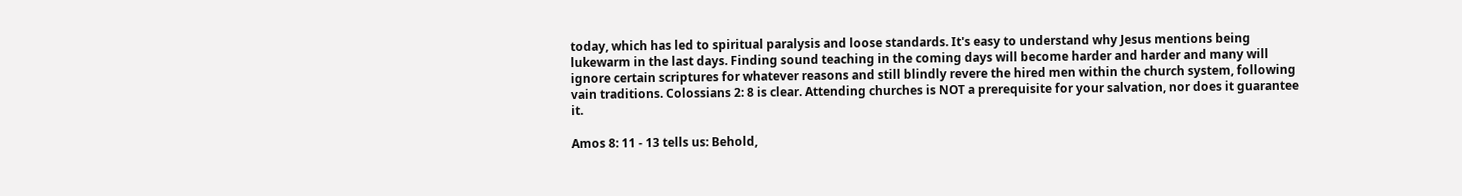today, which has led to spiritual paralysis and loose standards. It's easy to understand why Jesus mentions being lukewarm in the last days. Finding sound teaching in the coming days will become harder and harder and many will ignore certain scriptures for whatever reasons and still blindly revere the hired men within the church system, following vain traditions. Colossians 2: 8 is clear. Attending churches is NOT a prerequisite for your salvation, nor does it guarantee it.

Amos 8: 11 - 13 tells us: Behold,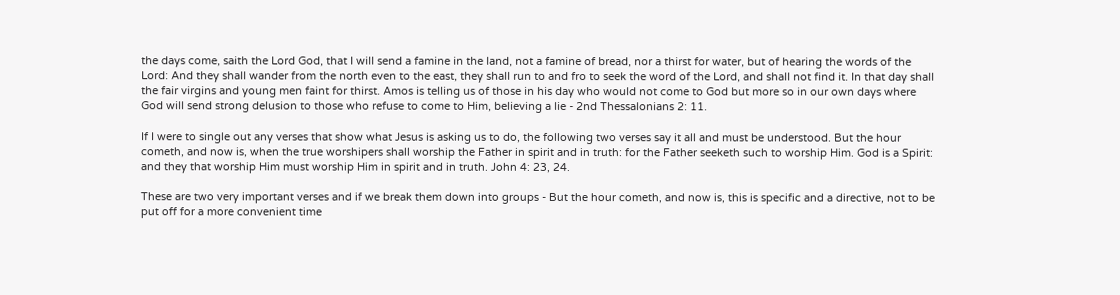the days come, saith the Lord God, that I will send a famine in the land, not a famine of bread, nor a thirst for water, but of hearing the words of the Lord: And they shall wander from the north even to the east, they shall run to and fro to seek the word of the Lord, and shall not find it. In that day shall the fair virgins and young men faint for thirst. Amos is telling us of those in his day who would not come to God but more so in our own days where God will send strong delusion to those who refuse to come to Him, believing a lie - 2nd Thessalonians 2: 11.

If I were to single out any verses that show what Jesus is asking us to do, the following two verses say it all and must be understood. But the hour cometh, and now is, when the true worshipers shall worship the Father in spirit and in truth: for the Father seeketh such to worship Him. God is a Spirit: and they that worship Him must worship Him in spirit and in truth. John 4: 23, 24.

These are two very important verses and if we break them down into groups - But the hour cometh, and now is, this is specific and a directive, not to be put off for a more convenient time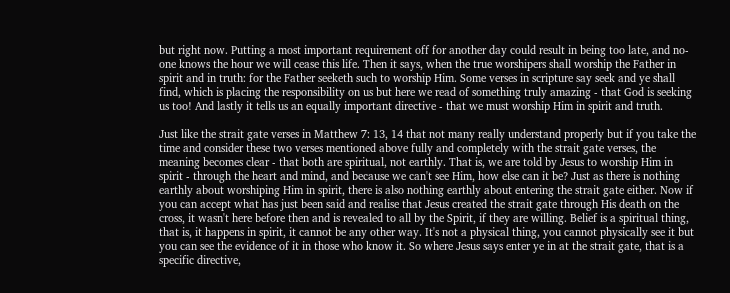but right now. Putting a most important requirement off for another day could result in being too late, and no-one knows the hour we will cease this life. Then it says, when the true worshipers shall worship the Father in spirit and in truth: for the Father seeketh such to worship Him. Some verses in scripture say seek and ye shall find, which is placing the responsibility on us but here we read of something truly amazing - that God is seeking us too! And lastly it tells us an equally important directive - that we must worship Him in spirit and truth.

Just like the strait gate verses in Matthew 7: 13, 14 that not many really understand properly but if you take the time and consider these two verses mentioned above fully and completely with the strait gate verses, the meaning becomes clear - that both are spiritual, not earthly. That is, we are told by Jesus to worship Him in spirit - through the heart and mind, and because we can't see Him, how else can it be? Just as there is nothing earthly about worshiping Him in spirit, there is also nothing earthly about entering the strait gate either. Now if you can accept what has just been said and realise that Jesus created the strait gate through His death on the cross, it wasn't here before then and is revealed to all by the Spirit, if they are willing. Belief is a spiritual thing, that is, it happens in spirit, it cannot be any other way. It's not a physical thing, you cannot physically see it but you can see the evidence of it in those who know it. So where Jesus says enter ye in at the strait gate, that is a specific directive,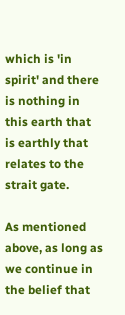which is 'in spirit' and there is nothing in this earth that is earthly that relates to the strait gate.

As mentioned above, as long as we continue in the belief that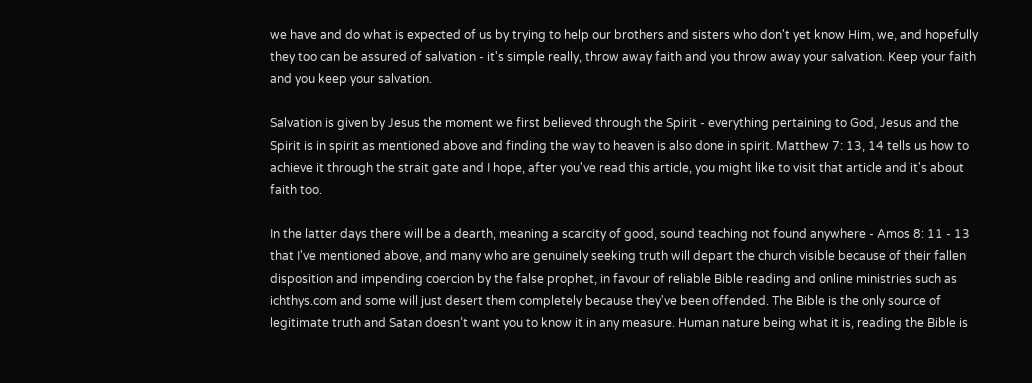we have and do what is expected of us by trying to help our brothers and sisters who don't yet know Him, we, and hopefully they too can be assured of salvation - it's simple really, throw away faith and you throw away your salvation. Keep your faith and you keep your salvation.

Salvation is given by Jesus the moment we first believed through the Spirit - everything pertaining to God, Jesus and the Spirit is in spirit as mentioned above and finding the way to heaven is also done in spirit. Matthew 7: 13, 14 tells us how to achieve it through the strait gate and I hope, after you've read this article, you might like to visit that article and it's about faith too.

In the latter days there will be a dearth, meaning a scarcity of good, sound teaching not found anywhere - Amos 8: 11 - 13 that I've mentioned above, and many who are genuinely seeking truth will depart the church visible because of their fallen disposition and impending coercion by the false prophet, in favour of reliable Bible reading and online ministries such as ichthys.com and some will just desert them completely because they've been offended. The Bible is the only source of legitimate truth and Satan doesn’t want you to know it in any measure. Human nature being what it is, reading the Bible is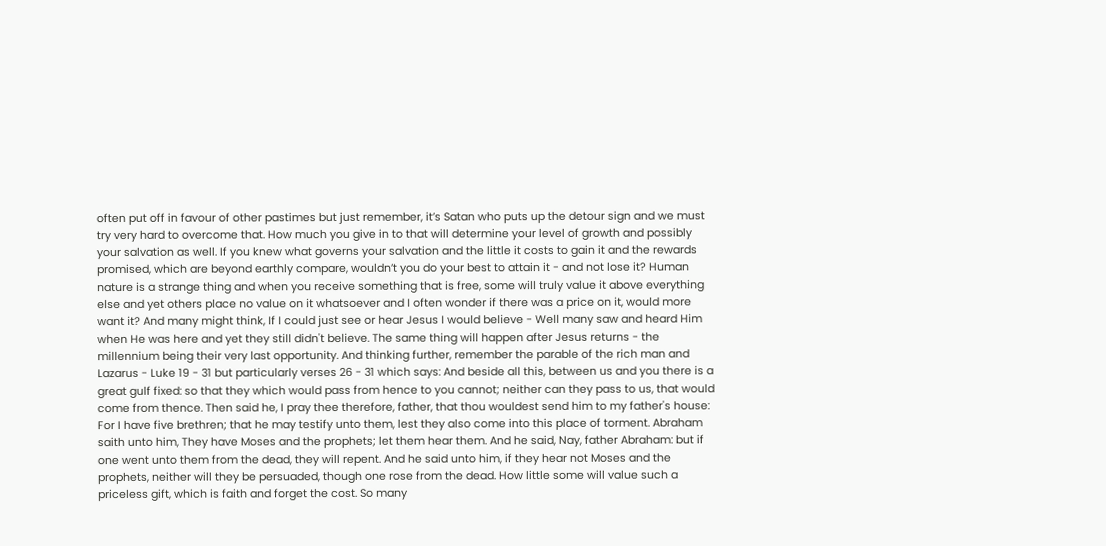often put off in favour of other pastimes but just remember, it’s Satan who puts up the detour sign and we must try very hard to overcome that. How much you give in to that will determine your level of growth and possibly your salvation as well. If you knew what governs your salvation and the little it costs to gain it and the rewards promised, which are beyond earthly compare, wouldn’t you do your best to attain it - and not lose it? Human nature is a strange thing and when you receive something that is free, some will truly value it above everything else and yet others place no value on it whatsoever and I often wonder if there was a price on it, would more want it? And many might think, If I could just see or hear Jesus I would believe - Well many saw and heard Him when He was here and yet they still didn't believe. The same thing will happen after Jesus returns - the millennium being their very last opportunity. And thinking further, remember the parable of the rich man and Lazarus - Luke 19 - 31 but particularly verses 26 - 31 which says: And beside all this, between us and you there is a great gulf fixed: so that they which would pass from hence to you cannot; neither can they pass to us, that would come from thence. Then said he, I pray thee therefore, father, that thou wouldest send him to my father's house: For I have five brethren; that he may testify unto them, lest they also come into this place of torment. Abraham saith unto him, They have Moses and the prophets; let them hear them. And he said, Nay, father Abraham: but if one went unto them from the dead, they will repent. And he said unto him, if they hear not Moses and the prophets, neither will they be persuaded, though one rose from the dead. How little some will value such a priceless gift, which is faith and forget the cost. So many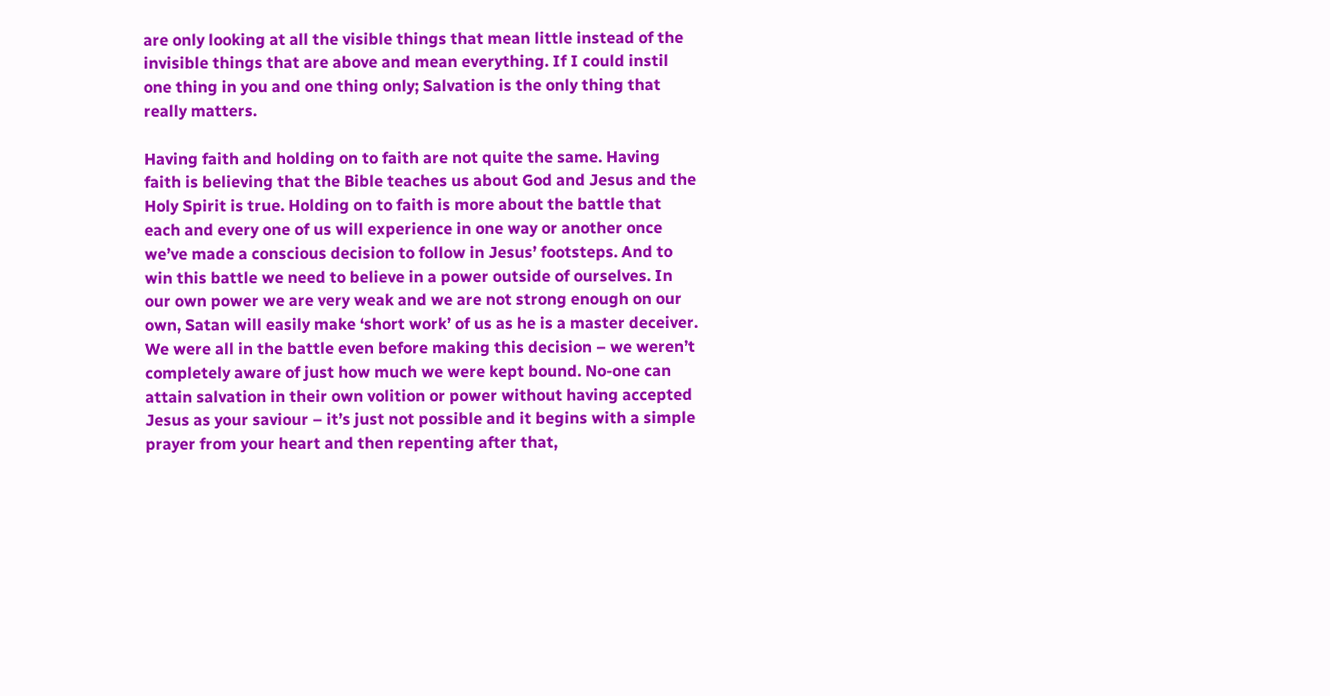are only looking at all the visible things that mean little instead of the invisible things that are above and mean everything. If I could instil one thing in you and one thing only; Salvation is the only thing that really matters.

Having faith and holding on to faith are not quite the same. Having faith is believing that the Bible teaches us about God and Jesus and the Holy Spirit is true. Holding on to faith is more about the battle that each and every one of us will experience in one way or another once we’ve made a conscious decision to follow in Jesus’ footsteps. And to win this battle we need to believe in a power outside of ourselves. In our own power we are very weak and we are not strong enough on our own, Satan will easily make ‘short work’ of us as he is a master deceiver. We were all in the battle even before making this decision – we weren’t completely aware of just how much we were kept bound. No-one can attain salvation in their own volition or power without having accepted Jesus as your saviour – it’s just not possible and it begins with a simple prayer from your heart and then repenting after that,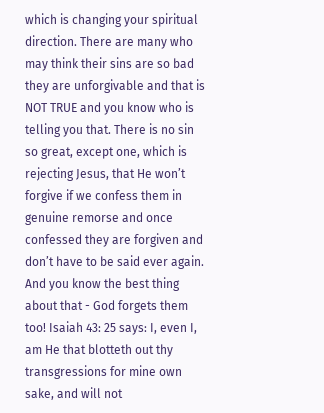which is changing your spiritual direction. There are many who may think their sins are so bad they are unforgivable and that is NOT TRUE and you know who is telling you that. There is no sin so great, except one, which is rejecting Jesus, that He won’t forgive if we confess them in genuine remorse and once confessed they are forgiven and don’t have to be said ever again. And you know the best thing about that - God forgets them too! Isaiah 43: 25 says: I, even I, am He that blotteth out thy transgressions for mine own sake, and will not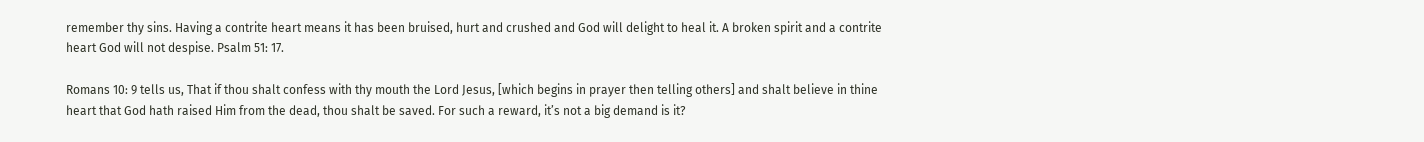remember thy sins. Having a contrite heart means it has been bruised, hurt and crushed and God will delight to heal it. A broken spirit and a contrite heart God will not despise. Psalm 51: 17.

Romans 10: 9 tells us, That if thou shalt confess with thy mouth the Lord Jesus, [which begins in prayer then telling others] and shalt believe in thine heart that God hath raised Him from the dead, thou shalt be saved. For such a reward, it’s not a big demand is it?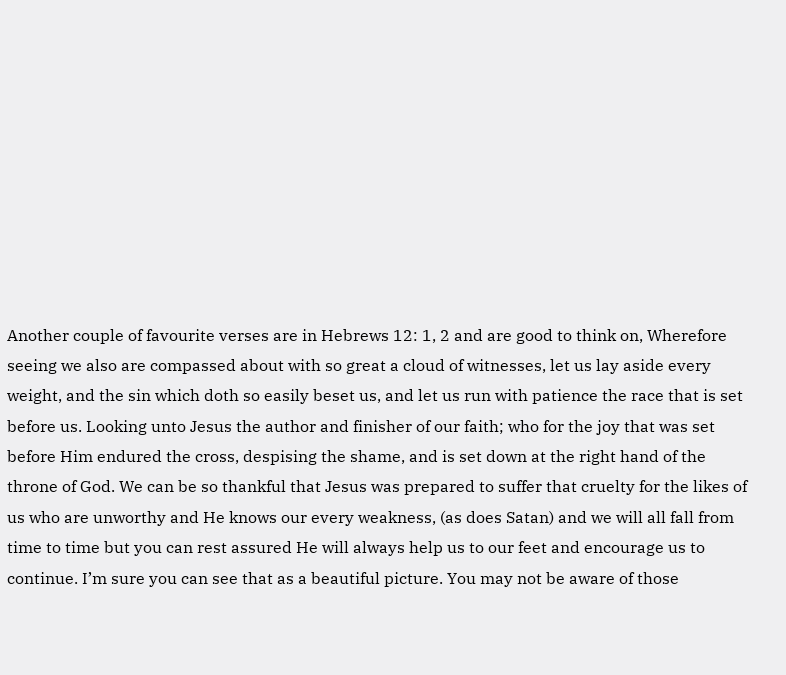Another couple of favourite verses are in Hebrews 12: 1, 2 and are good to think on, Wherefore seeing we also are compassed about with so great a cloud of witnesses, let us lay aside every weight, and the sin which doth so easily beset us, and let us run with patience the race that is set before us. Looking unto Jesus the author and finisher of our faith; who for the joy that was set before Him endured the cross, despising the shame, and is set down at the right hand of the throne of God. We can be so thankful that Jesus was prepared to suffer that cruelty for the likes of us who are unworthy and He knows our every weakness, (as does Satan) and we will all fall from time to time but you can rest assured He will always help us to our feet and encourage us to continue. I’m sure you can see that as a beautiful picture. You may not be aware of those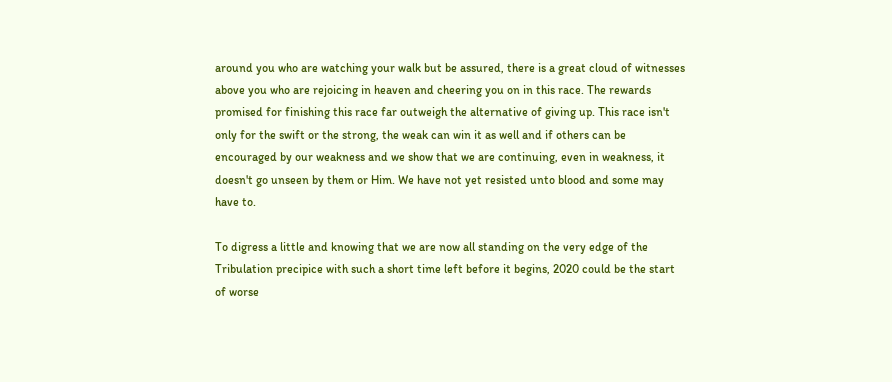around you who are watching your walk but be assured, there is a great cloud of witnesses above you who are rejoicing in heaven and cheering you on in this race. The rewards promised for finishing this race far outweigh the alternative of giving up. This race isn't only for the swift or the strong, the weak can win it as well and if others can be encouraged by our weakness and we show that we are continuing, even in weakness, it doesn't go unseen by them or Him. We have not yet resisted unto blood and some may have to.

To digress a little and knowing that we are now all standing on the very edge of the Tribulation precipice with such a short time left before it begins, 2020 could be the start of worse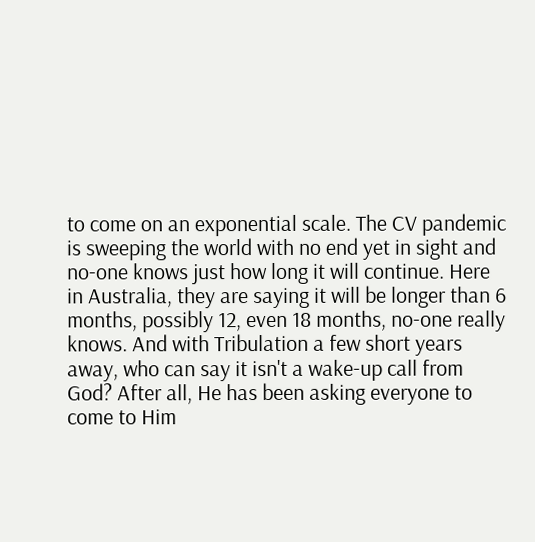to come on an exponential scale. The CV pandemic is sweeping the world with no end yet in sight and no-one knows just how long it will continue. Here in Australia, they are saying it will be longer than 6 months, possibly 12, even 18 months, no-one really knows. And with Tribulation a few short years away, who can say it isn't a wake-up call from God? After all, He has been asking everyone to come to Him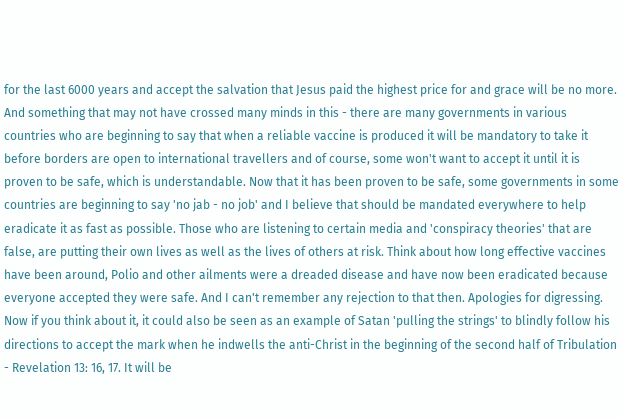for the last 6000 years and accept the salvation that Jesus paid the highest price for and grace will be no more. And something that may not have crossed many minds in this - there are many governments in various countries who are beginning to say that when a reliable vaccine is produced it will be mandatory to take it before borders are open to international travellers and of course, some won't want to accept it until it is proven to be safe, which is understandable. Now that it has been proven to be safe, some governments in some countries are beginning to say 'no jab - no job' and I believe that should be mandated everywhere to help eradicate it as fast as possible. Those who are listening to certain media and 'conspiracy theories' that are false, are putting their own lives as well as the lives of others at risk. Think about how long effective vaccines have been around, Polio and other ailments were a dreaded disease and have now been eradicated because everyone accepted they were safe. And I can't remember any rejection to that then. Apologies for digressing. Now if you think about it, it could also be seen as an example of Satan 'pulling the strings' to blindly follow his directions to accept the mark when he indwells the anti-Christ in the beginning of the second half of Tribulation - Revelation 13: 16, 17. It will be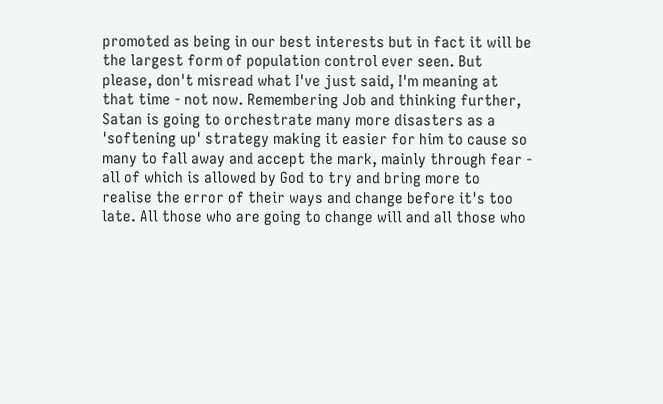promoted as being in our best interests but in fact it will be the largest form of population control ever seen. But please, don't misread what I've just said, I'm meaning at that time - not now. Remembering Job and thinking further, Satan is going to orchestrate many more disasters as a 'softening up' strategy making it easier for him to cause so many to fall away and accept the mark, mainly through fear - all of which is allowed by God to try and bring more to realise the error of their ways and change before it's too late. All those who are going to change will and all those who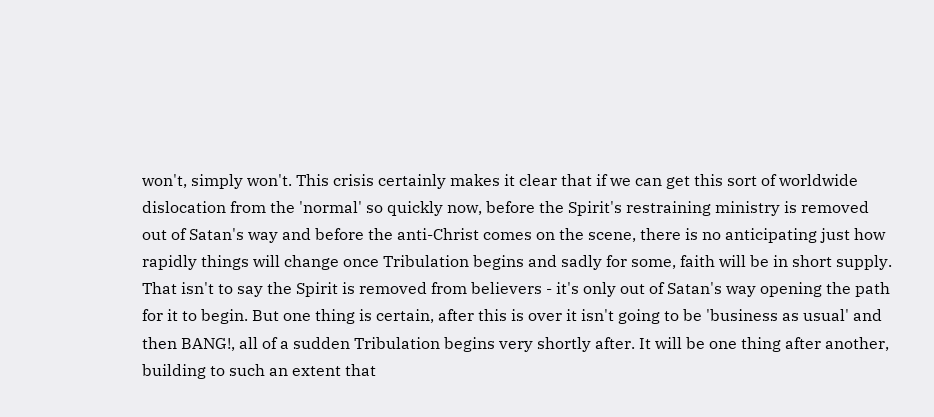won't, simply won't. This crisis certainly makes it clear that if we can get this sort of worldwide dislocation from the 'normal' so quickly now, before the Spirit's restraining ministry is removed out of Satan's way and before the anti-Christ comes on the scene, there is no anticipating just how rapidly things will change once Tribulation begins and sadly for some, faith will be in short supply. That isn't to say the Spirit is removed from believers - it's only out of Satan's way opening the path for it to begin. But one thing is certain, after this is over it isn't going to be 'business as usual' and then BANG!, all of a sudden Tribulation begins very shortly after. It will be one thing after another, building to such an extent that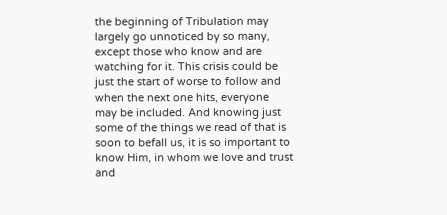the beginning of Tribulation may largely go unnoticed by so many, except those who know and are watching for it. This crisis could be just the start of worse to follow and when the next one hits, everyone may be included. And knowing just some of the things we read of that is soon to befall us, it is so important to know Him, in whom we love and trust and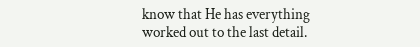know that He has everything worked out to the last detail.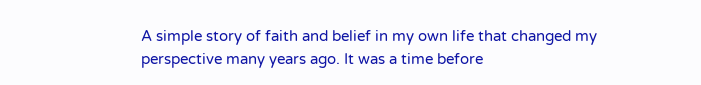A simple story of faith and belief in my own life that changed my perspective many years ago. It was a time before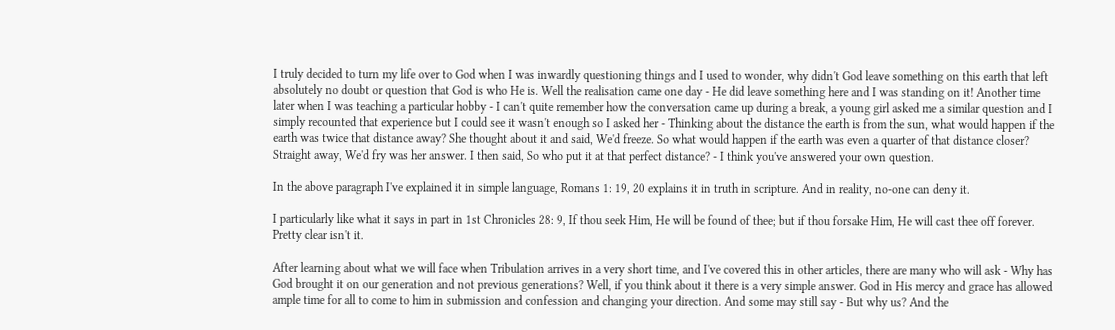I truly decided to turn my life over to God when I was inwardly questioning things and I used to wonder, why didn't God leave something on this earth that left absolutely no doubt or question that God is who He is. Well the realisation came one day - He did leave something here and I was standing on it! Another time later when I was teaching a particular hobby - I can't quite remember how the conversation came up during a break, a young girl asked me a similar question and I simply recounted that experience but I could see it wasn't enough so I asked her - Thinking about the distance the earth is from the sun, what would happen if the earth was twice that distance away? She thought about it and said, We'd freeze. So what would happen if the earth was even a quarter of that distance closer? Straight away, We'd fry was her answer. I then said, So who put it at that perfect distance? - I think you've answered your own question.

In the above paragraph I've explained it in simple language, Romans 1: 19, 20 explains it in truth in scripture. And in reality, no-one can deny it.

I particularly like what it says in part in 1st Chronicles 28: 9, If thou seek Him, He will be found of thee; but if thou forsake Him, He will cast thee off forever. Pretty clear isn't it.

After learning about what we will face when Tribulation arrives in a very short time, and I've covered this in other articles, there are many who will ask - Why has God brought it on our generation and not previous generations? Well, if you think about it there is a very simple answer. God in His mercy and grace has allowed ample time for all to come to him in submission and confession and changing your direction. And some may still say - But why us? And the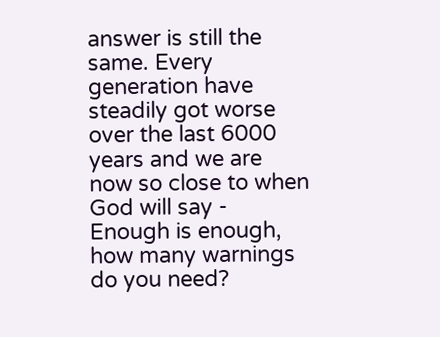answer is still the same. Every generation have steadily got worse over the last 6000 years and we are now so close to when God will say - Enough is enough, how many warnings do you need?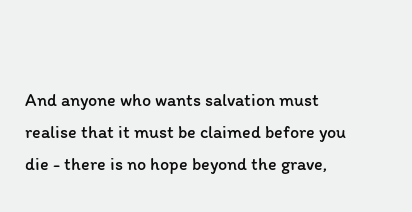And anyone who wants salvation must realise that it must be claimed before you die - there is no hope beyond the grave,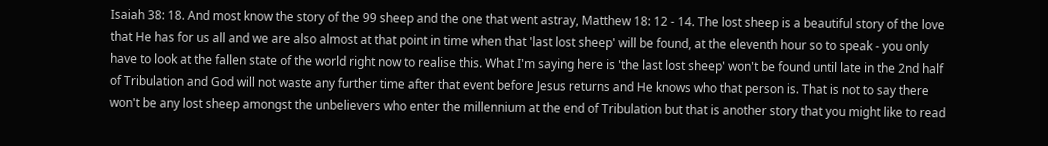Isaiah 38: 18. And most know the story of the 99 sheep and the one that went astray, Matthew 18: 12 - 14. The lost sheep is a beautiful story of the love that He has for us all and we are also almost at that point in time when that 'last lost sheep' will be found, at the eleventh hour so to speak - you only have to look at the fallen state of the world right now to realise this. What I'm saying here is 'the last lost sheep' won't be found until late in the 2nd half of Tribulation and God will not waste any further time after that event before Jesus returns and He knows who that person is. That is not to say there won't be any lost sheep amongst the unbelievers who enter the millennium at the end of Tribulation but that is another story that you might like to read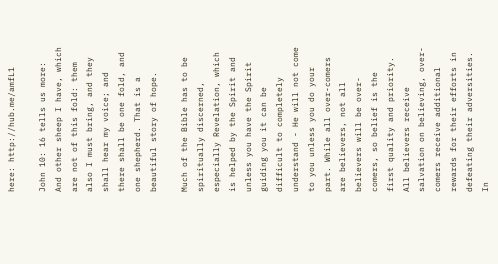here: http://hub.me/amfL1

John 10: 16 tells us more: And other sheep I have, which are not of this fold: them also I must bring, and they shall hear my voice; and there shall be one fold, and one shepherd. That is a beautiful story of hope.

Much of the Bible has to be spiritually discerned, especially Revelation, which is helped by the Spirit and unless you have the Spirit guiding you it can be difficult to completely understand - He will not come to you unless you do your part. While all over-comers are believers, not all believers will be over-comers, so belief is the first quality and priority. All believers receive salvation on believing, over-comers receive additional rewards for their efforts in defeating their adversities. In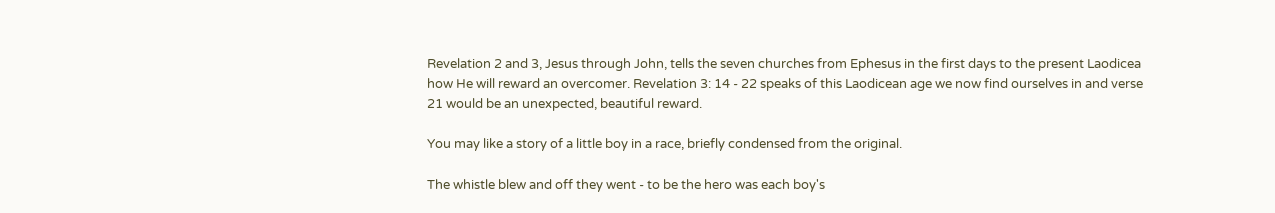Revelation 2 and 3, Jesus through John, tells the seven churches from Ephesus in the first days to the present Laodicea how He will reward an overcomer. Revelation 3: 14 - 22 speaks of this Laodicean age we now find ourselves in and verse 21 would be an unexpected, beautiful reward.

You may like a story of a little boy in a race, briefly condensed from the original.

The whistle blew and off they went - to be the hero was each boy's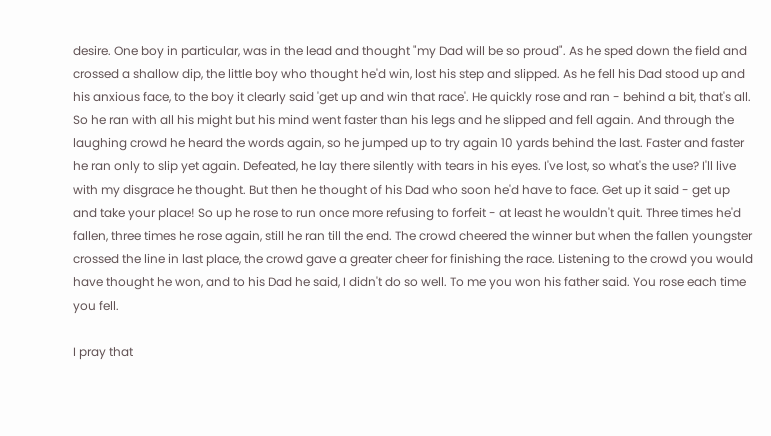desire. One boy in particular, was in the lead and thought "my Dad will be so proud". As he sped down the field and crossed a shallow dip, the little boy who thought he'd win, lost his step and slipped. As he fell his Dad stood up and his anxious face, to the boy it clearly said 'get up and win that race'. He quickly rose and ran - behind a bit, that's all. So he ran with all his might but his mind went faster than his legs and he slipped and fell again. And through the laughing crowd he heard the words again, so he jumped up to try again 10 yards behind the last. Faster and faster he ran only to slip yet again. Defeated, he lay there silently with tears in his eyes. I've lost, so what's the use? I'll live with my disgrace he thought. But then he thought of his Dad who soon he'd have to face. Get up it said - get up and take your place! So up he rose to run once more refusing to forfeit - at least he wouldn't quit. Three times he'd fallen, three times he rose again, still he ran till the end. The crowd cheered the winner but when the fallen youngster crossed the line in last place, the crowd gave a greater cheer for finishing the race. Listening to the crowd you would have thought he won, and to his Dad he said, I didn't do so well. To me you won his father said. You rose each time you fell.

I pray that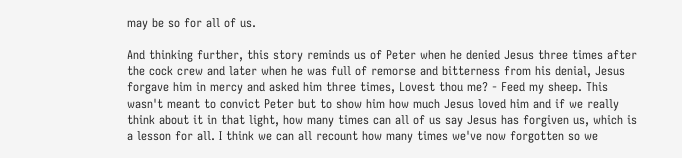may be so for all of us.

And thinking further, this story reminds us of Peter when he denied Jesus three times after the cock crew and later when he was full of remorse and bitterness from his denial, Jesus forgave him in mercy and asked him three times, Lovest thou me? - Feed my sheep. This wasn't meant to convict Peter but to show him how much Jesus loved him and if we really think about it in that light, how many times can all of us say Jesus has forgiven us, which is a lesson for all. I think we can all recount how many times we've now forgotten so we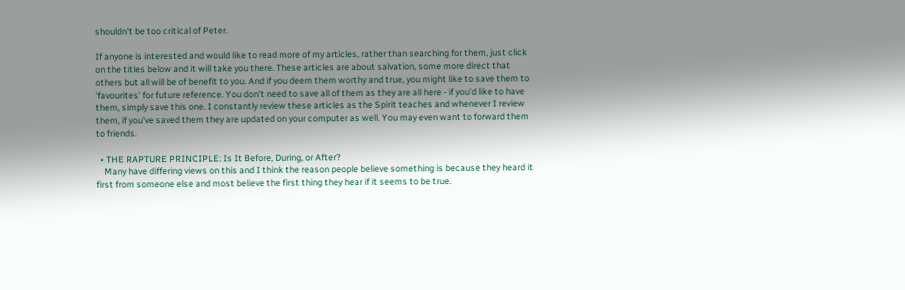shouldn't be too critical of Peter.

If anyone is interested and would like to read more of my articles, rather than searching for them, just click on the titles below and it will take you there. These articles are about salvation, some more direct that others but all will be of benefit to you. And if you deem them worthy and true, you might like to save them to 'favourites' for future reference. You don't need to save all of them as they are all here - if you'd like to have them, simply save this one. I constantly review these articles as the Spirit teaches and whenever I review them, if you've saved them they are updated on your computer as well. You may even want to forward them to friends.

  • THE RAPTURE PRINCIPLE: Is It Before, During, or After?
    Many have differing views on this and I think the reason people believe something is because they heard it first from someone else and most believe the first thing they hear if it seems to be true.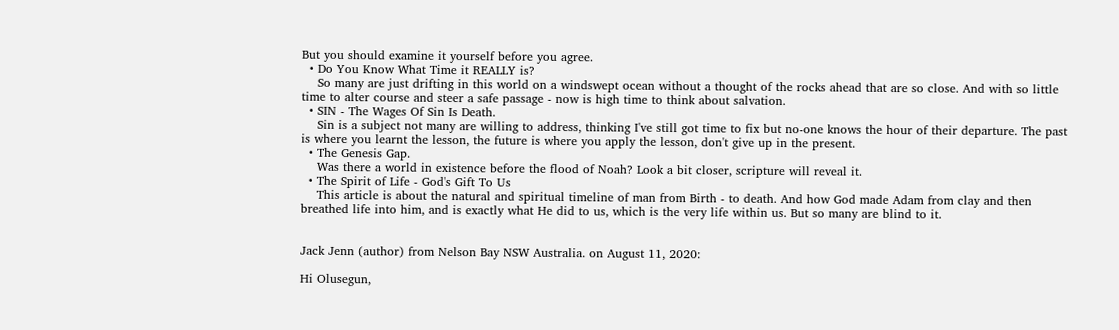But you should examine it yourself before you agree.
  • Do You Know What Time it REALLY is?
    So many are just drifting in this world on a windswept ocean without a thought of the rocks ahead that are so close. And with so little time to alter course and steer a safe passage - now is high time to think about salvation.
  • SIN - The Wages Of Sin Is Death.
    Sin is a subject not many are willing to address, thinking I've still got time to fix but no-one knows the hour of their departure. The past is where you learnt the lesson, the future is where you apply the lesson, don't give up in the present.
  • The Genesis Gap.
    Was there a world in existence before the flood of Noah? Look a bit closer, scripture will reveal it.
  • The Spirit of Life - God's Gift To Us
    This article is about the natural and spiritual timeline of man from Birth - to death. And how God made Adam from clay and then breathed life into him, and is exactly what He did to us, which is the very life within us. But so many are blind to it.


Jack Jenn (author) from Nelson Bay NSW Australia. on August 11, 2020:

Hi Olusegun,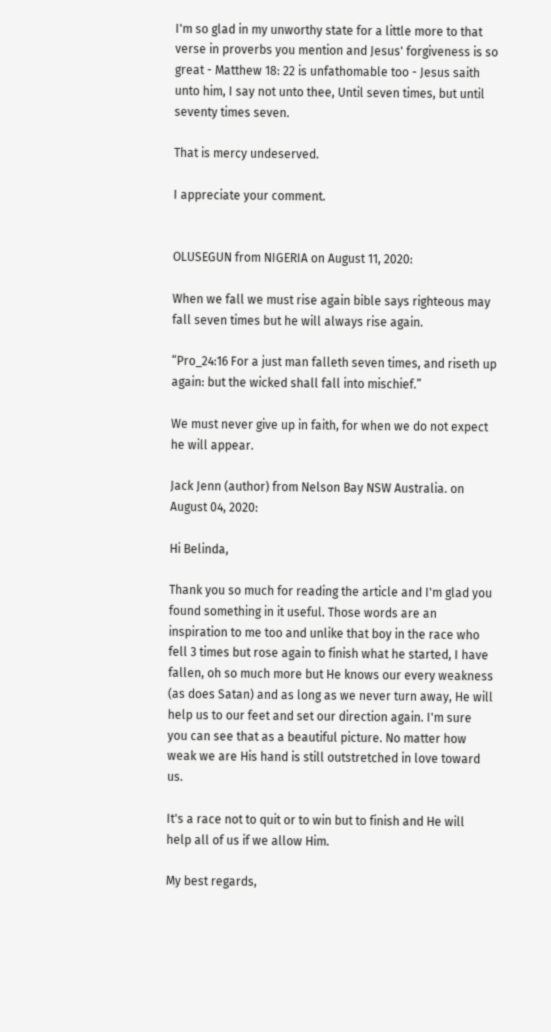I'm so glad in my unworthy state for a little more to that verse in proverbs you mention and Jesus' forgiveness is so great - Matthew 18: 22 is unfathomable too - Jesus saith unto him, I say not unto thee, Until seven times, but until seventy times seven.

That is mercy undeserved.

I appreciate your comment.


OLUSEGUN from NIGERIA on August 11, 2020:

When we fall we must rise again bible says righteous may fall seven times but he will always rise again.

“Pro_24:16 For a just man falleth seven times, and riseth up again: but the wicked shall fall into mischief.”

We must never give up in faith, for when we do not expect he will appear.

Jack Jenn (author) from Nelson Bay NSW Australia. on August 04, 2020:

Hi Belinda,

Thank you so much for reading the article and I'm glad you found something in it useful. Those words are an inspiration to me too and unlike that boy in the race who fell 3 times but rose again to finish what he started, I have fallen, oh so much more but He knows our every weakness (as does Satan) and as long as we never turn away, He will help us to our feet and set our direction again. I'm sure you can see that as a beautiful picture. No matter how weak we are His hand is still outstretched in love toward us.

It's a race not to quit or to win but to finish and He will help all of us if we allow Him.

My best regards,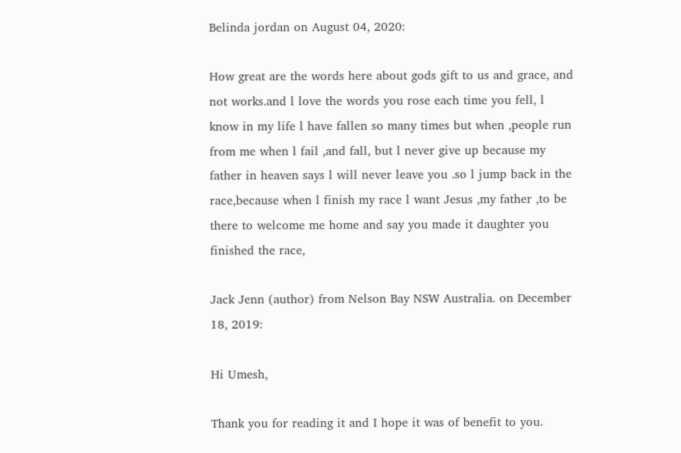Belinda jordan on August 04, 2020:

How great are the words here about gods gift to us and grace, and not works.and l love the words you rose each time you fell, l know in my life l have fallen so many times but when ,people run from me when l fail ,and fall, but l never give up because my father in heaven says l will never leave you .so l jump back in the race,because when l finish my race l want Jesus ,my father ,to be there to welcome me home and say you made it daughter you finished the race,

Jack Jenn (author) from Nelson Bay NSW Australia. on December 18, 2019:

Hi Umesh,

Thank you for reading it and I hope it was of benefit to you.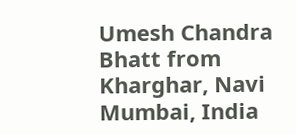Umesh Chandra Bhatt from Kharghar, Navi Mumbai, India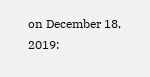on December 18, 2019: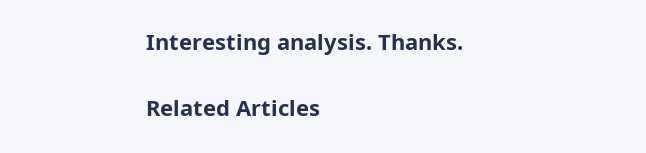Interesting analysis. Thanks.

Related Articles